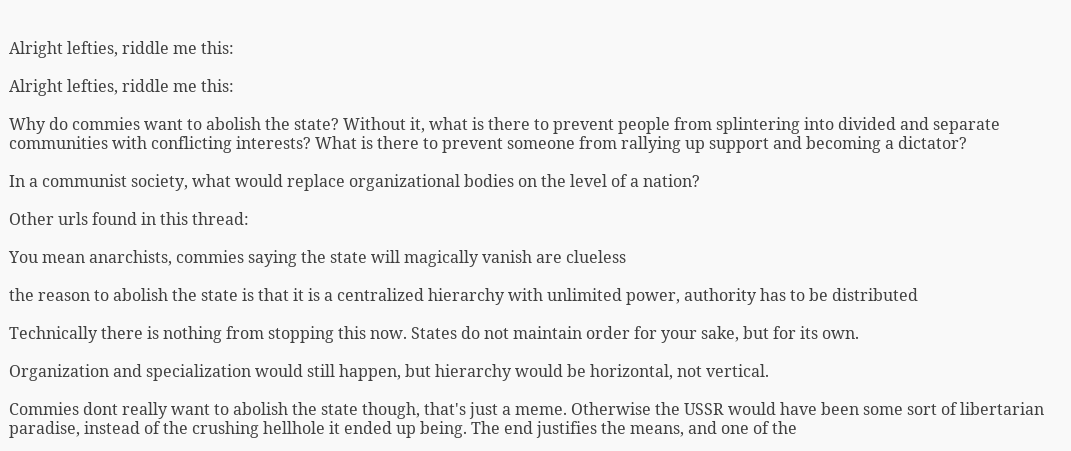Alright lefties, riddle me this:

Alright lefties, riddle me this:

Why do commies want to abolish the state? Without it, what is there to prevent people from splintering into divided and separate communities with conflicting interests? What is there to prevent someone from rallying up support and becoming a dictator?

In a communist society, what would replace organizational bodies on the level of a nation?

Other urls found in this thread:

You mean anarchists, commies saying the state will magically vanish are clueless

the reason to abolish the state is that it is a centralized hierarchy with unlimited power, authority has to be distributed

Technically there is nothing from stopping this now. States do not maintain order for your sake, but for its own.

Organization and specialization would still happen, but hierarchy would be horizontal, not vertical.

Commies dont really want to abolish the state though, that's just a meme. Otherwise the USSR would have been some sort of libertarian paradise, instead of the crushing hellhole it ended up being. The end justifies the means, and one of the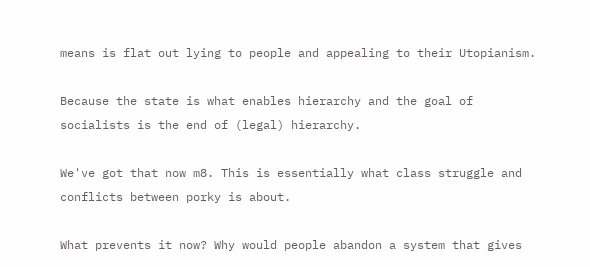means is flat out lying to people and appealing to their Utopianism.

Because the state is what enables hierarchy and the goal of socialists is the end of (legal) hierarchy.

We've got that now m8. This is essentially what class struggle and conflicts between porky is about.

What prevents it now? Why would people abandon a system that gives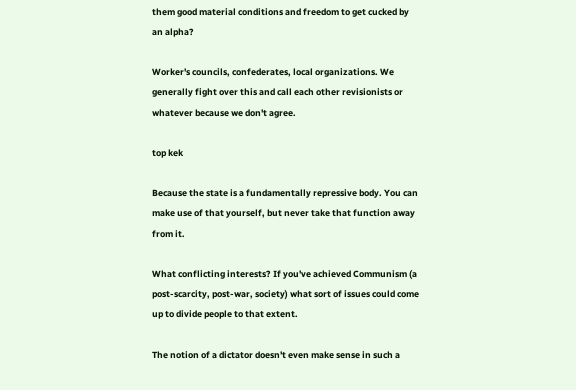them good material conditions and freedom to get cucked by an alpha?

Worker's councils, confederates, local organizations. We generally fight over this and call each other revisionists or whatever because we don't agree.

top kek

Because the state is a fundamentally repressive body. You can make use of that yourself, but never take that function away from it.

What conflicting interests? If you've achieved Communism (a post-scarcity, post-war, society) what sort of issues could come up to divide people to that extent.

The notion of a dictator doesn't even make sense in such a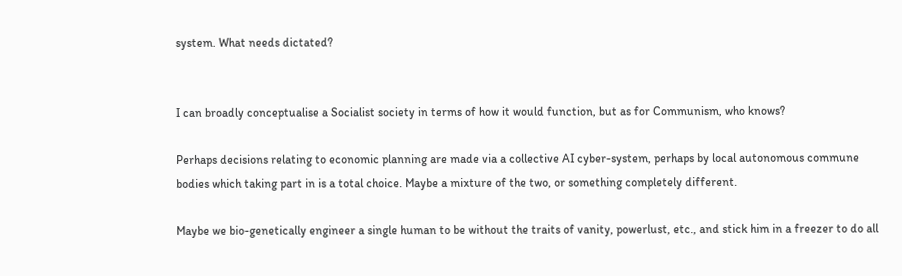system. What needs dictated?


I can broadly conceptualise a Socialist society in terms of how it would function, but as for Communism, who knows?

Perhaps decisions relating to economic planning are made via a collective AI cyber-system, perhaps by local autonomous commune bodies which taking part in is a total choice. Maybe a mixture of the two, or something completely different.

Maybe we bio-genetically engineer a single human to be without the traits of vanity, powerlust, etc., and stick him in a freezer to do all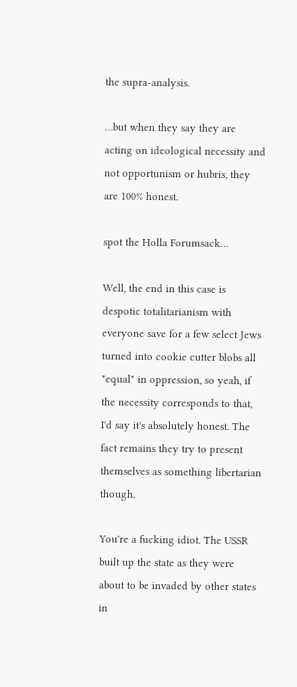the supra-analysis.

…but when they say they are acting on ideological necessity and not opportunism or hubris, they are 100% honest.

spot the Holla Forumsack…

Well, the end in this case is despotic totalitarianism with everyone save for a few select Jews turned into cookie cutter blobs all "equal" in oppression, so yeah, if the necessity corresponds to that, I'd say it's absolutely honest. The fact remains they try to present themselves as something libertarian though.

You're a fucking idiot. The USSR built up the state as they were about to be invaded by other states in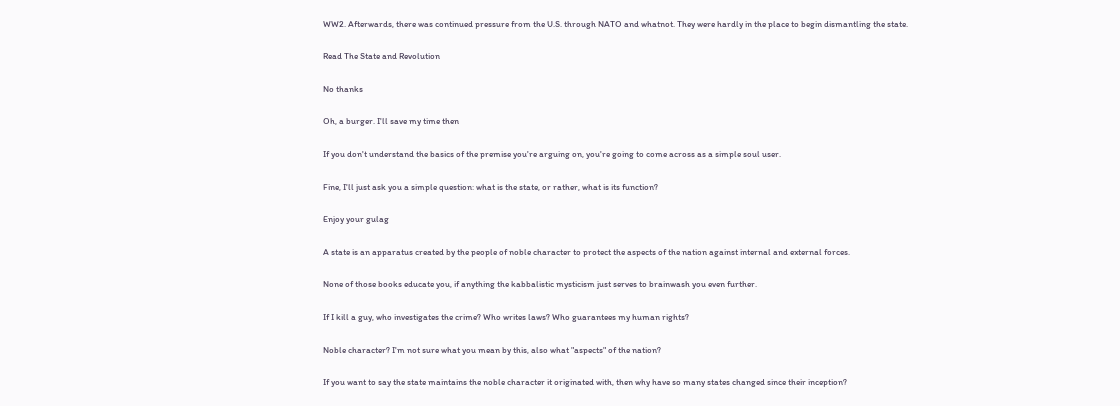WW2. Afterwards, there was continued pressure from the U.S. through NATO and whatnot. They were hardly in the place to begin dismantling the state.

Read The State and Revolution

No thanks

Oh, a burger. I'll save my time then

If you don't understand the basics of the premise you're arguing on, you're going to come across as a simple soul user.

Fine, I'll just ask you a simple question: what is the state, or rather, what is its function?

Enjoy your gulag

A state is an apparatus created by the people of noble character to protect the aspects of the nation against internal and external forces.

None of those books educate you, if anything the kabbalistic mysticism just serves to brainwash you even further.

If I kill a guy, who investigates the crime? Who writes laws? Who guarantees my human rights?

Noble character? I'm not sure what you mean by this, also what "aspects" of the nation?

If you want to say the state maintains the noble character it originated with, then why have so many states changed since their inception?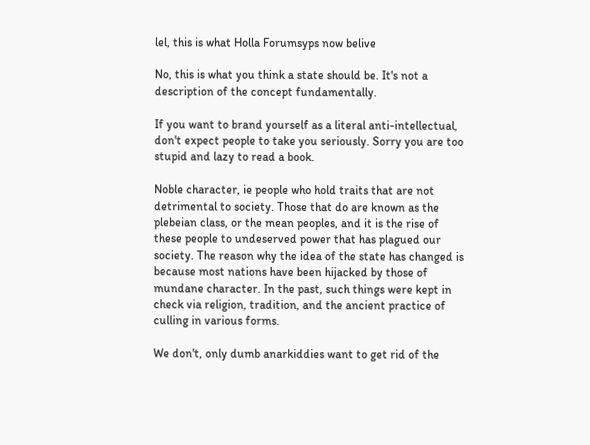lel, this is what Holla Forumsyps now belive

No, this is what you think a state should be. It's not a description of the concept fundamentally.

If you want to brand yourself as a literal anti-intellectual, don't expect people to take you seriously. Sorry you are too stupid and lazy to read a book.

Noble character, ie people who hold traits that are not detrimental to society. Those that do are known as the plebeian class, or the mean peoples, and it is the rise of these people to undeserved power that has plagued our society. The reason why the idea of the state has changed is because most nations have been hijacked by those of mundane character. In the past, such things were kept in check via religion, tradition, and the ancient practice of culling in various forms.

We don't, only dumb anarkiddies want to get rid of the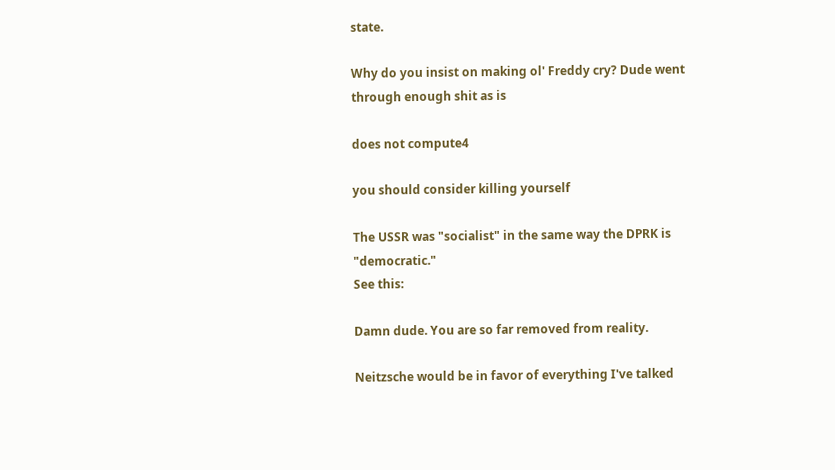state.

Why do you insist on making ol' Freddy cry? Dude went through enough shit as is

does not compute4

you should consider killing yourself

The USSR was "socialist" in the same way the DPRK is "democratic."
See this:

Damn dude. You are so far removed from reality.

Neitzsche would be in favor of everything I've talked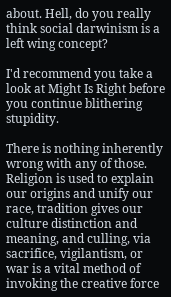about. Hell, do you really think social darwinism is a left wing concept?

I'd recommend you take a look at Might Is Right before you continue blithering stupidity.

There is nothing inherently wrong with any of those. Religion is used to explain our origins and unify our race, tradition gives our culture distinction and meaning, and culling, via sacrifice, vigilantism, or war is a vital method of invoking the creative force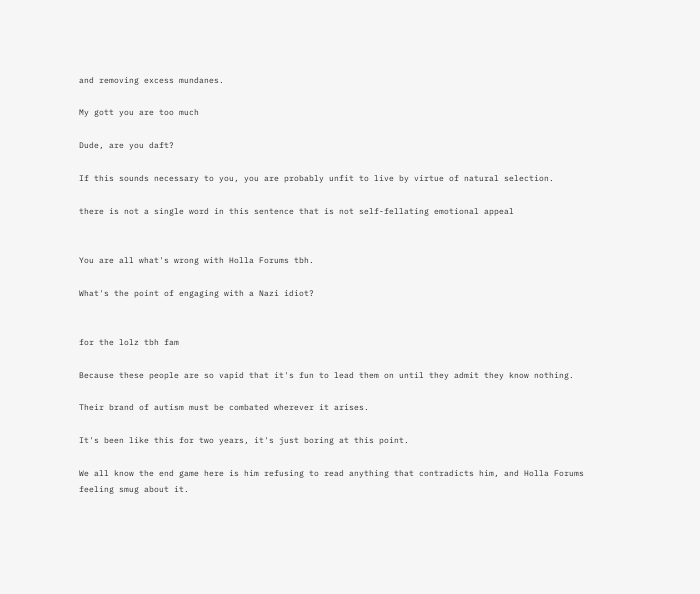and removing excess mundanes.

My gott you are too much

Dude, are you daft?

If this sounds necessary to you, you are probably unfit to live by virtue of natural selection.

there is not a single word in this sentence that is not self-fellating emotional appeal


You are all what's wrong with Holla Forums tbh.

What's the point of engaging with a Nazi idiot?


for the lolz tbh fam

Because these people are so vapid that it's fun to lead them on until they admit they know nothing.

Their brand of autism must be combated wherever it arises.

It's been like this for two years, it's just boring at this point.

We all know the end game here is him refusing to read anything that contradicts him, and Holla Forums feeling smug about it.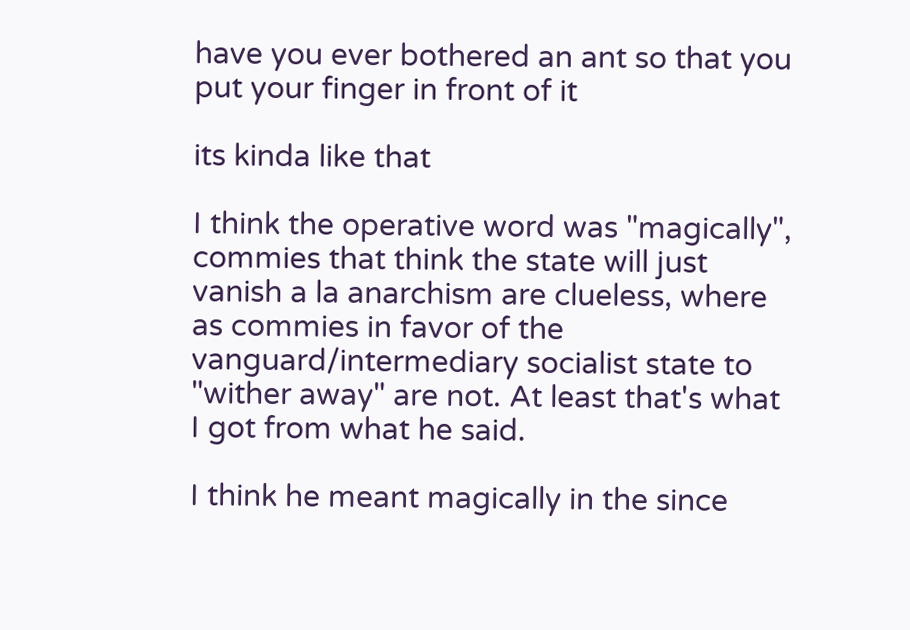have you ever bothered an ant so that you put your finger in front of it

its kinda like that

I think the operative word was "magically", commies that think the state will just vanish a la anarchism are clueless, where as commies in favor of the vanguard/intermediary socialist state to "wither away" are not. At least that's what I got from what he said.

I think he meant magically in the since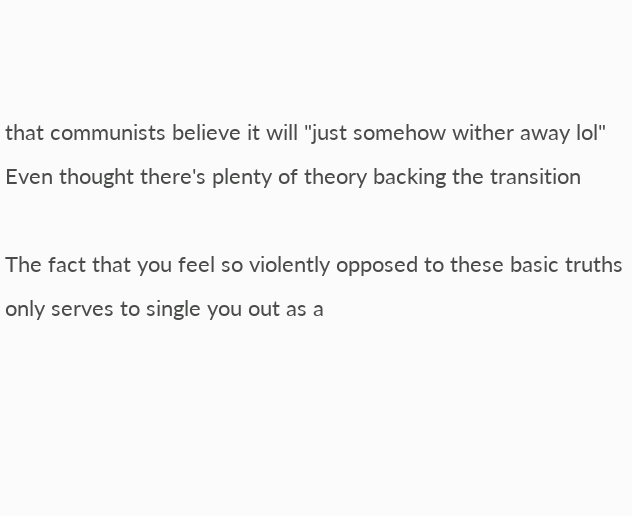that communists believe it will "just somehow wither away lol"
Even thought there's plenty of theory backing the transition

The fact that you feel so violently opposed to these basic truths only serves to single you out as a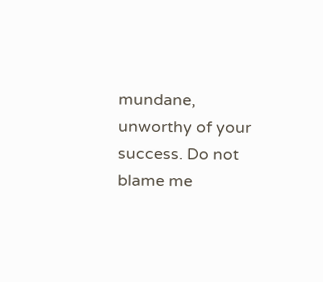mundane, unworthy of your success. Do not blame me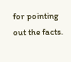for pointing out the facts.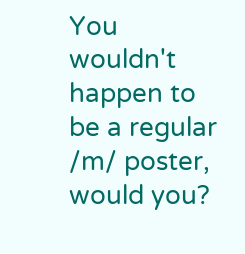You wouldn't happen to be a regular /m/ poster, would you?